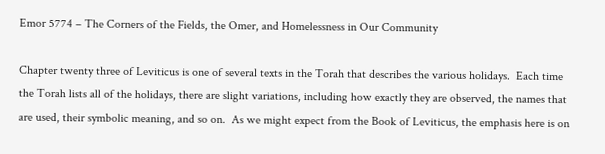Emor 5774 – The Corners of the Fields, the Omer, and Homelessness in Our Community

Chapter twenty three of Leviticus is one of several texts in the Torah that describes the various holidays.  Each time the Torah lists all of the holidays, there are slight variations, including how exactly they are observed, the names that are used, their symbolic meaning, and so on.  As we might expect from the Book of Leviticus, the emphasis here is on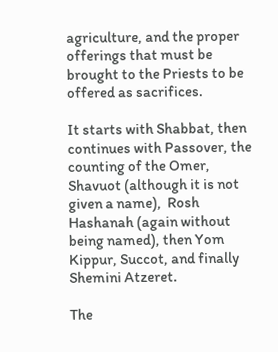agriculture, and the proper offerings that must be brought to the Priests to be offered as sacrifices.

It starts with Shabbat, then continues with Passover, the counting of the Omer, Shavuot (although it is not given a name),  Rosh Hashanah (again without being named), then Yom Kippur, Succot, and finally Shemini Atzeret.

The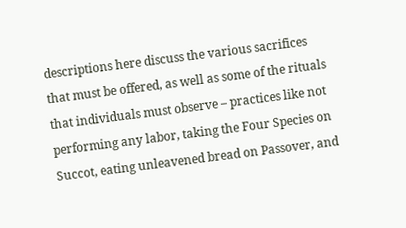descriptions here discuss the various sacrifices that must be offered, as well as some of the rituals that individuals must observe – practices like not performing any labor, taking the Four Species on Succot, eating unleavened bread on Passover, and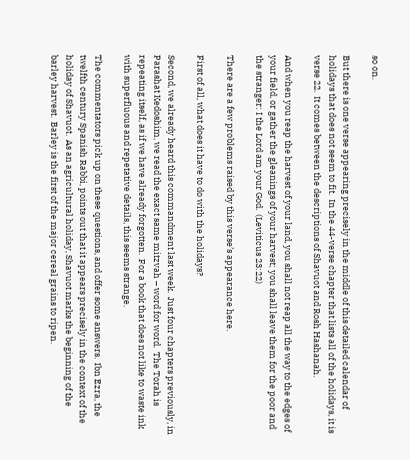so on.

But there is one verse appearing precisely in the middle of this detailed calendar of holidays that does not seem to fit.  In the 44-verse chapter that lists all of the holidays, it is verse 22.  It comes between the descriptions of Shavuot and Rosh Hashanah.

And when you reap the harvest of your land, you shall not reap all the way to the edges of your field, or gather the gleanings of your harvest; you shall leave them for the poor and the stranger: I the Lord am your God.  (Leviticus 23:22)

There are a few problems raised by this verse’s appearance here.

First of all, what does it have to do with the holidays?

Second, we already heard this commandment last week.  Just four chapters previously, in Parashat Kedoshim, we read the exact same mitzvah – word for word.  The Torah is repeating itself, as if we have already forgotten.  For a book that does not like to waste ink with superfluous and repetative details, this seems strange.

The commentators pick up on these questions, and offer some answers.  Ibn Ezra, the twelfth century Spanish Rabbi, points out that it appears precisely in the context of the holiday of Shavuot.  As an agricultural holiday, Shavuot marks the beginning of the barley harvest.  Barley is the first of the major cereal grains to ripen.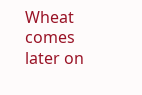Wheat comes later on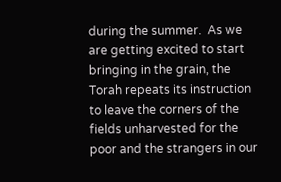during the summer.  As we are getting excited to start bringing in the grain, the Torah repeats its instruction to leave the corners of the fields unharvested for the poor and the strangers in our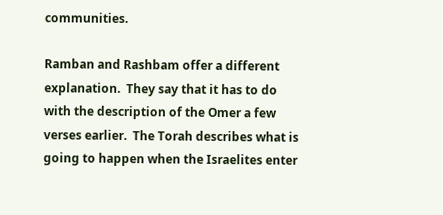communities.

Ramban and Rashbam offer a different explanation.  They say that it has to do with the description of the Omer a few verses earlier.  The Torah describes what is going to happen when the Israelites enter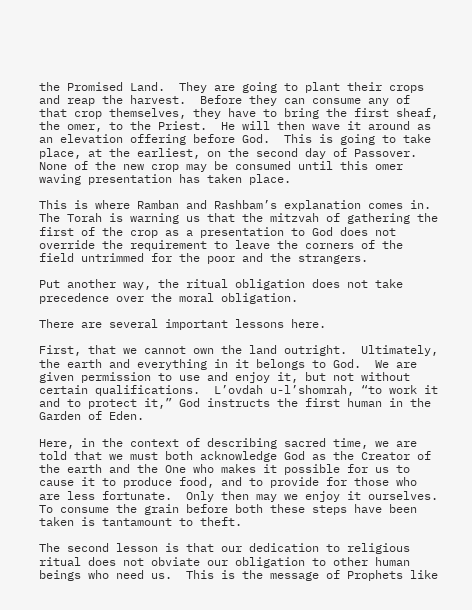the Promised Land.  They are going to plant their crops and reap the harvest.  Before they can consume any of that crop themselves, they have to bring the first sheaf, the omer, to the Priest.  He will then wave it around as an elevation offering before God.  This is going to take place, at the earliest, on the second day of Passover.  None of the new crop may be consumed until this omer waving presentation has taken place.

This is where Ramban and Rashbam’s explanation comes in.  The Torah is warning us that the mitzvah of gathering the first of the crop as a presentation to God does not override the requirement to leave the corners of the field untrimmed for the poor and the strangers.

Put another way, the ritual obligation does not take precedence over the moral obligation.

There are several important lessons here.

First, that we cannot own the land outright.  Ultimately, the earth and everything in it belongs to God.  We are given permission to use and enjoy it, but not without certain qualifications.  L’ovdah u-l’shomrah, “to work it and to protect it,” God instructs the first human in the Garden of Eden.

Here, in the context of describing sacred time, we are told that we must both acknowledge God as the Creator of the earth and the One who makes it possible for us to cause it to produce food, and to provide for those who are less fortunate.  Only then may we enjoy it ourselves.  To consume the grain before both these steps have been taken is tantamount to theft.

The second lesson is that our dedication to religious ritual does not obviate our obligation to other human beings who need us.  This is the message of Prophets like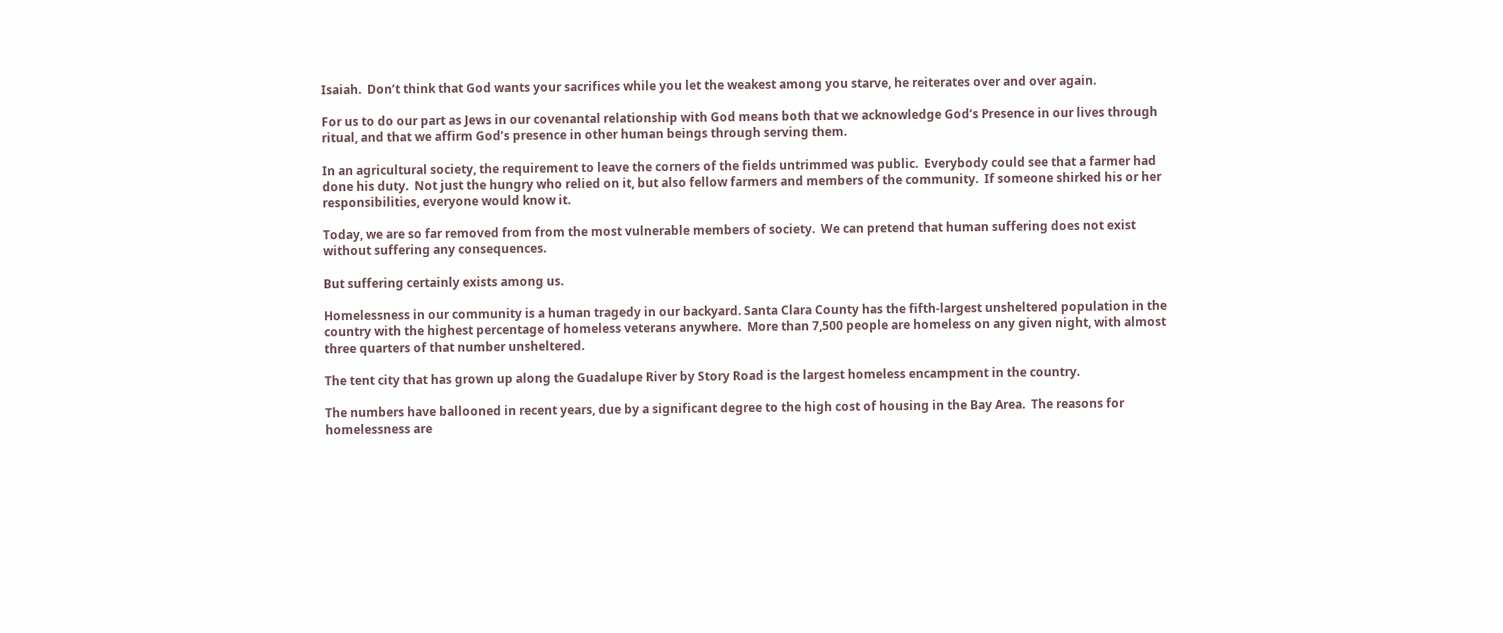Isaiah.  Don’t think that God wants your sacrifices while you let the weakest among you starve, he reiterates over and over again.

For us to do our part as Jews in our covenantal relationship with God means both that we acknowledge God’s Presence in our lives through ritual, and that we affirm God’s presence in other human beings through serving them.

In an agricultural society, the requirement to leave the corners of the fields untrimmed was public.  Everybody could see that a farmer had done his duty.  Not just the hungry who relied on it, but also fellow farmers and members of the community.  If someone shirked his or her responsibilities, everyone would know it.

Today, we are so far removed from from the most vulnerable members of society.  We can pretend that human suffering does not exist without suffering any consequences.

But suffering certainly exists among us.

Homelessness in our community is a human tragedy in our backyard. Santa Clara County has the fifth-largest unsheltered population in the country with the highest percentage of homeless veterans anywhere.  More than 7,500 people are homeless on any given night, with almost three quarters of that number unsheltered.

The tent city that has grown up along the Guadalupe River by Story Road is the largest homeless encampment in the country.

The numbers have ballooned in recent years, due by a significant degree to the high cost of housing in the Bay Area.  The reasons for homelessness are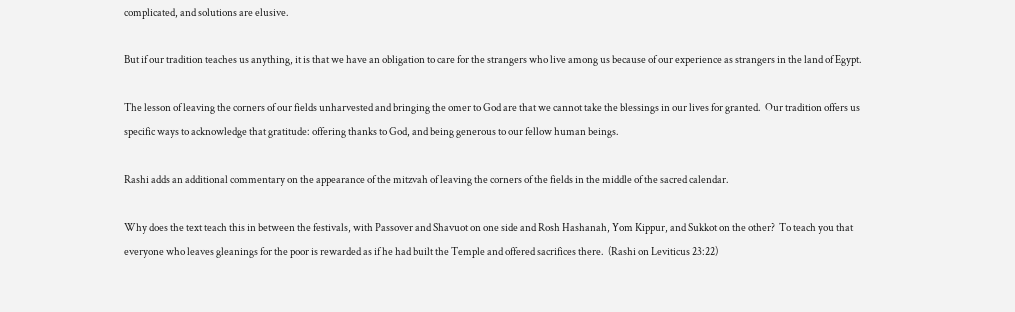complicated, and solutions are elusive.

But if our tradition teaches us anything, it is that we have an obligation to care for the strangers who live among us because of our experience as strangers in the land of Egypt.

The lesson of leaving the corners of our fields unharvested and bringing the omer to God are that we cannot take the blessings in our lives for granted.  Our tradition offers us specific ways to acknowledge that gratitude: offering thanks to God, and being generous to our fellow human beings.

Rashi adds an additional commentary on the appearance of the mitzvah of leaving the corners of the fields in the middle of the sacred calendar.

Why does the text teach this in between the festivals, with Passover and Shavuot on one side and Rosh Hashanah, Yom Kippur, and Sukkot on the other?  To teach you that everyone who leaves gleanings for the poor is rewarded as if he had built the Temple and offered sacrifices there.  (Rashi on Leviticus 23:22)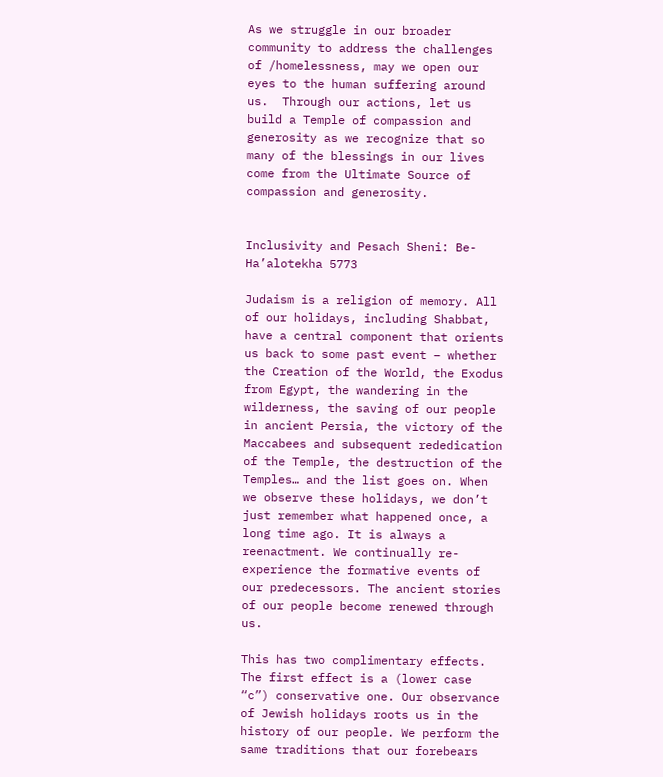As we struggle in our broader  community to address the challenges of /homelessness, may we open our eyes to the human suffering around us.  Through our actions, let us build a Temple of compassion and generosity as we recognize that so many of the blessings in our lives come from the Ultimate Source of compassion and generosity.


Inclusivity and Pesach Sheni: Be-Ha’alotekha 5773

Judaism is a religion of memory. All of our holidays, including Shabbat, have a central component that orients us back to some past event – whether the Creation of the World, the Exodus from Egypt, the wandering in the wilderness, the saving of our people in ancient Persia, the victory of the Maccabees and subsequent rededication of the Temple, the destruction of the Temples… and the list goes on. When we observe these holidays, we don’t just remember what happened once, a long time ago. It is always a reenactment. We continually re-experience the formative events of our predecessors. The ancient stories of our people become renewed through us.

This has two complimentary effects. The first effect is a (lower case “c”) conservative one. Our observance of Jewish holidays roots us in the history of our people. We perform the same traditions that our forebears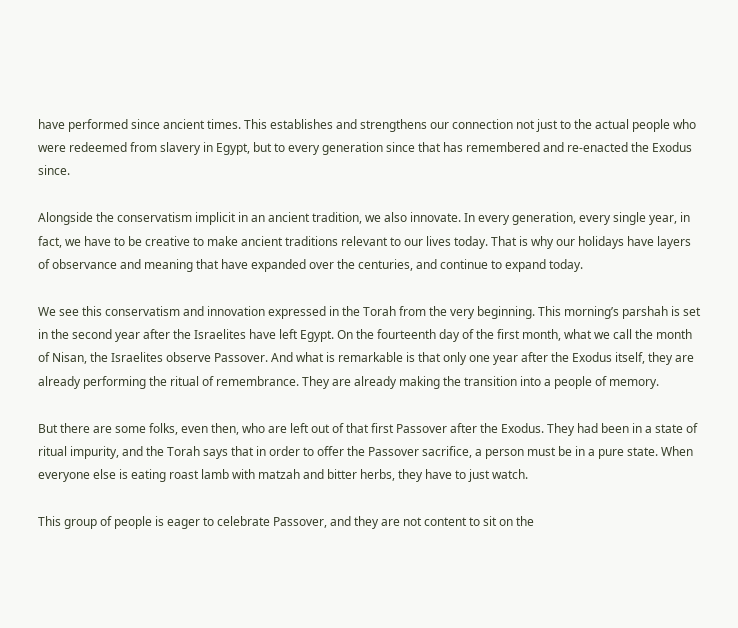have performed since ancient times. This establishes and strengthens our connection not just to the actual people who were redeemed from slavery in Egypt, but to every generation since that has remembered and re-enacted the Exodus since.

Alongside the conservatism implicit in an ancient tradition, we also innovate. In every generation, every single year, in fact, we have to be creative to make ancient traditions relevant to our lives today. That is why our holidays have layers of observance and meaning that have expanded over the centuries, and continue to expand today.

We see this conservatism and innovation expressed in the Torah from the very beginning. This morning’s parshah is set in the second year after the Israelites have left Egypt. On the fourteenth day of the first month, what we call the month of Nisan, the Israelites observe Passover. And what is remarkable is that only one year after the Exodus itself, they are already performing the ritual of remembrance. They are already making the transition into a people of memory.

But there are some folks, even then, who are left out of that first Passover after the Exodus. They had been in a state of ritual impurity, and the Torah says that in order to offer the Passover sacrifice, a person must be in a pure state. When everyone else is eating roast lamb with matzah and bitter herbs, they have to just watch.

This group of people is eager to celebrate Passover, and they are not content to sit on the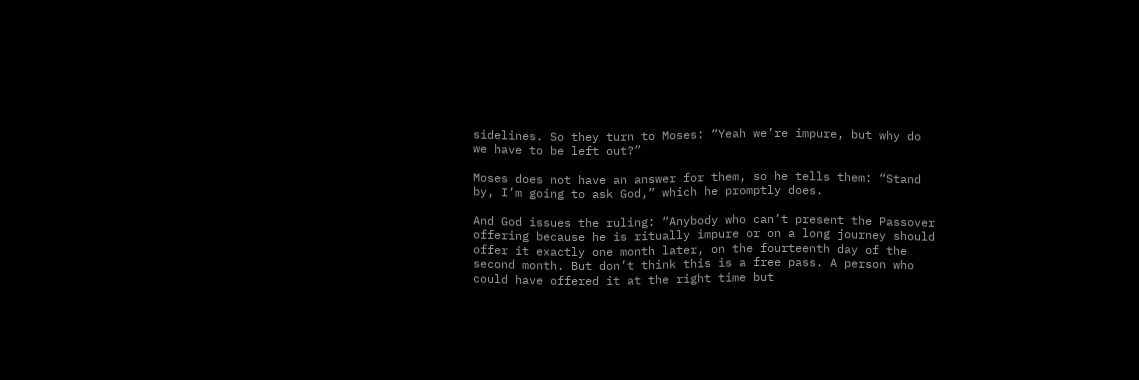sidelines. So they turn to Moses: “Yeah we’re impure, but why do we have to be left out?”

Moses does not have an answer for them, so he tells them: “Stand by, I’m going to ask God,” which he promptly does.

And God issues the ruling: “Anybody who can’t present the Passover offering because he is ritually impure or on a long journey should offer it exactly one month later, on the fourteenth day of the second month. But don’t think this is a free pass. A person who could have offered it at the right time but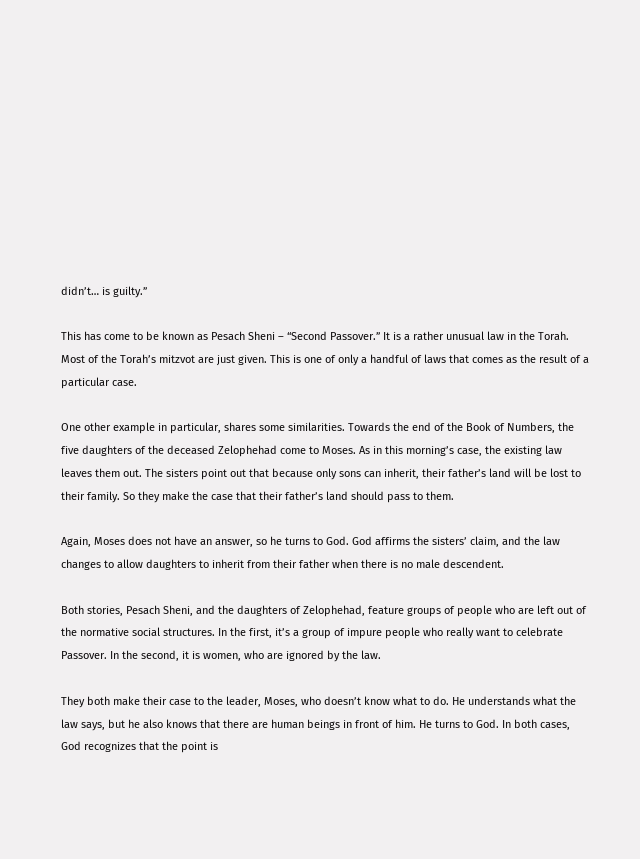didn’t… is guilty.”

This has come to be known as Pesach Sheni – “Second Passover.” It is a rather unusual law in the Torah. Most of the Torah’s mitzvot are just given. This is one of only a handful of laws that comes as the result of a particular case.

One other example in particular, shares some similarities. Towards the end of the Book of Numbers, the five daughters of the deceased Zelophehad come to Moses. As in this morning’s case, the existing law leaves them out. The sisters point out that because only sons can inherit, their father’s land will be lost to their family. So they make the case that their father’s land should pass to them.

Again, Moses does not have an answer, so he turns to God. God affirms the sisters’ claim, and the law changes to allow daughters to inherit from their father when there is no male descendent.

Both stories, Pesach Sheni, and the daughters of Zelophehad, feature groups of people who are left out of the normative social structures. In the first, it’s a group of impure people who really want to celebrate Passover. In the second, it is women, who are ignored by the law.

They both make their case to the leader, Moses, who doesn’t know what to do. He understands what the law says, but he also knows that there are human beings in front of him. He turns to God. In both cases, God recognizes that the point is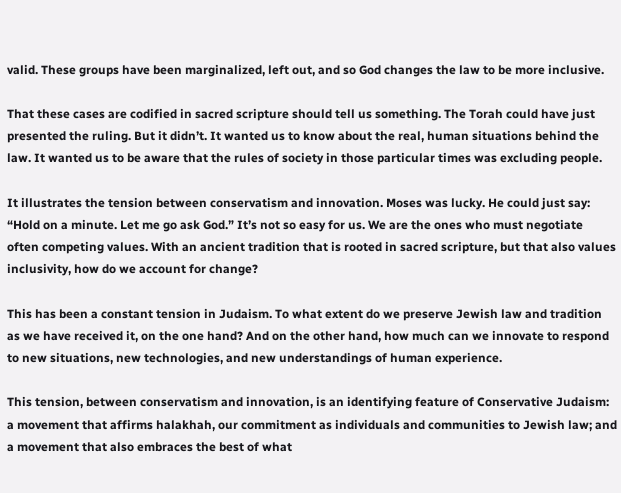valid. These groups have been marginalized, left out, and so God changes the law to be more inclusive.

That these cases are codified in sacred scripture should tell us something. The Torah could have just presented the ruling. But it didn’t. It wanted us to know about the real, human situations behind the law. It wanted us to be aware that the rules of society in those particular times was excluding people.

It illustrates the tension between conservatism and innovation. Moses was lucky. He could just say: “Hold on a minute. Let me go ask God.” It’s not so easy for us. We are the ones who must negotiate often competing values. With an ancient tradition that is rooted in sacred scripture, but that also values inclusivity, how do we account for change?

This has been a constant tension in Judaism. To what extent do we preserve Jewish law and tradition as we have received it, on the one hand? And on the other hand, how much can we innovate to respond to new situations, new technologies, and new understandings of human experience.

This tension, between conservatism and innovation, is an identifying feature of Conservative Judaism: a movement that affirms halakhah, our commitment as individuals and communities to Jewish law; and a movement that also embraces the best of what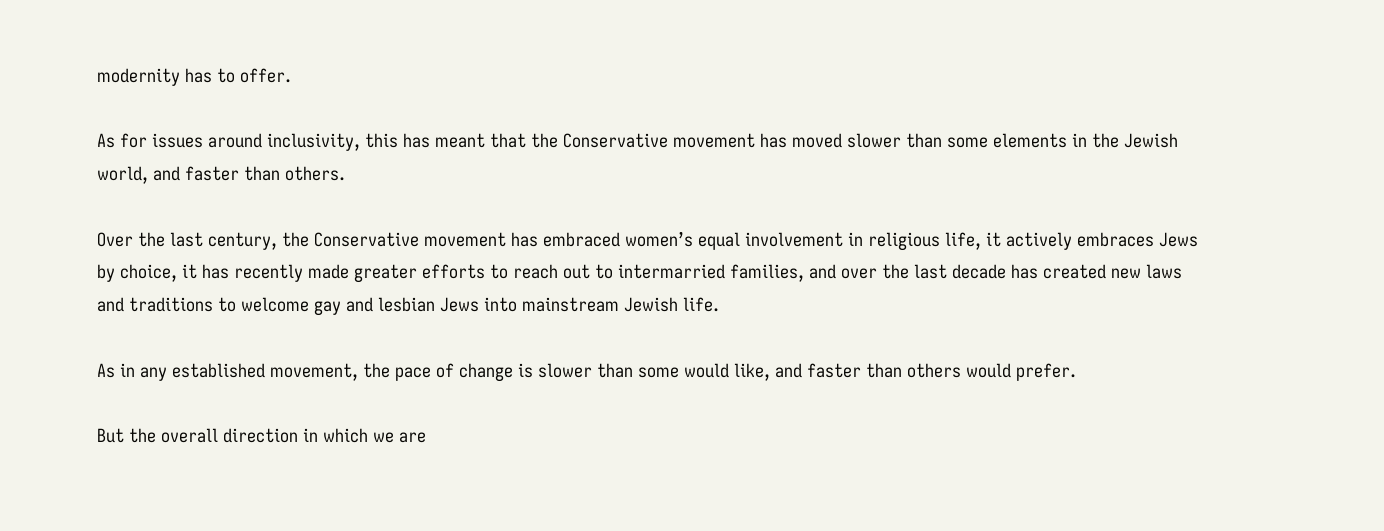modernity has to offer.

As for issues around inclusivity, this has meant that the Conservative movement has moved slower than some elements in the Jewish world, and faster than others.

Over the last century, the Conservative movement has embraced women’s equal involvement in religious life, it actively embraces Jews by choice, it has recently made greater efforts to reach out to intermarried families, and over the last decade has created new laws and traditions to welcome gay and lesbian Jews into mainstream Jewish life.

As in any established movement, the pace of change is slower than some would like, and faster than others would prefer.

But the overall direction in which we are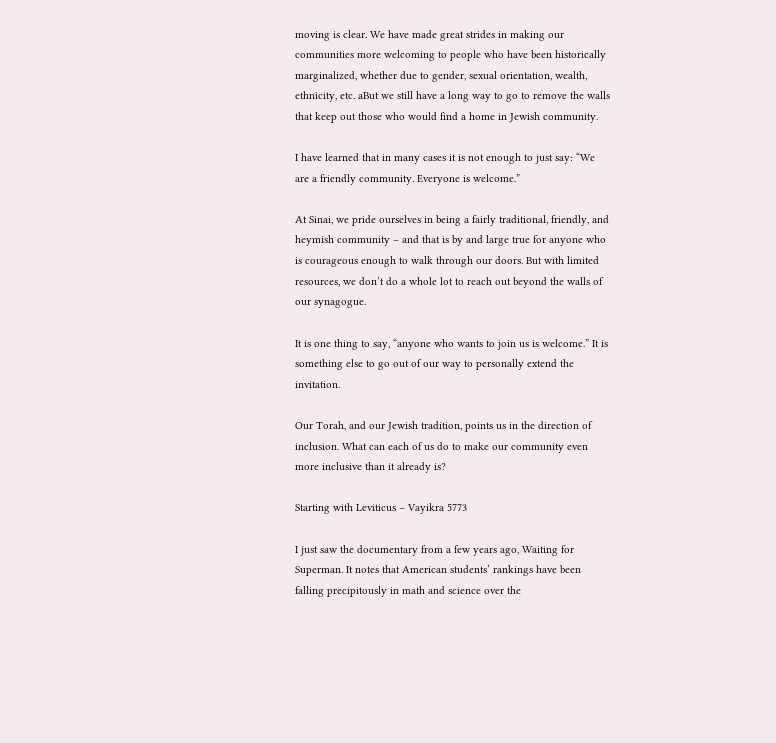moving is clear. We have made great strides in making our communities more welcoming to people who have been historically marginalized, whether due to gender, sexual orientation, wealth, ethnicity, etc. aBut we still have a long way to go to remove the walls that keep out those who would find a home in Jewish community.

I have learned that in many cases it is not enough to just say: “We are a friendly community. Everyone is welcome.”

At Sinai, we pride ourselves in being a fairly traditional, friendly, and heymish community – and that is by and large true for anyone who is courageous enough to walk through our doors. But with limited resources, we don’t do a whole lot to reach out beyond the walls of our synagogue.

It is one thing to say, “anyone who wants to join us is welcome.” It is something else to go out of our way to personally extend the invitation.

Our Torah, and our Jewish tradition, points us in the direction of inclusion. What can each of us do to make our community even more inclusive than it already is?

Starting with Leviticus – Vayikra 5773

I just saw the documentary from a few years ago, Waiting for Superman. It notes that American students’ rankings have been falling precipitously in math and science over the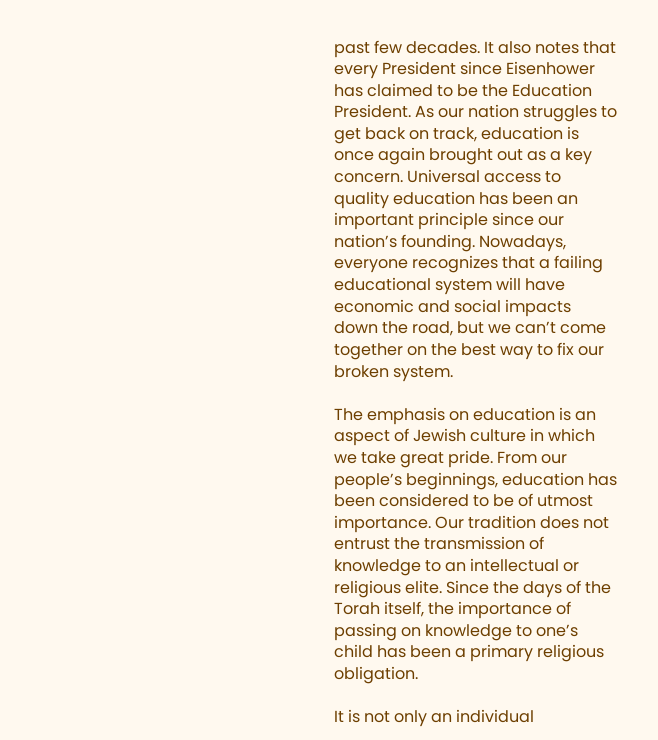past few decades. It also notes that every President since Eisenhower has claimed to be the Education President. As our nation struggles to get back on track, education is once again brought out as a key concern. Universal access to quality education has been an important principle since our nation’s founding. Nowadays, everyone recognizes that a failing educational system will have economic and social impacts down the road, but we can’t come together on the best way to fix our broken system.

The emphasis on education is an aspect of Jewish culture in which we take great pride. From our people’s beginnings, education has been considered to be of utmost importance. Our tradition does not entrust the transmission of knowledge to an intellectual or religious elite. Since the days of the Torah itself, the importance of passing on knowledge to one’s child has been a primary religious obligation.

It is not only an individual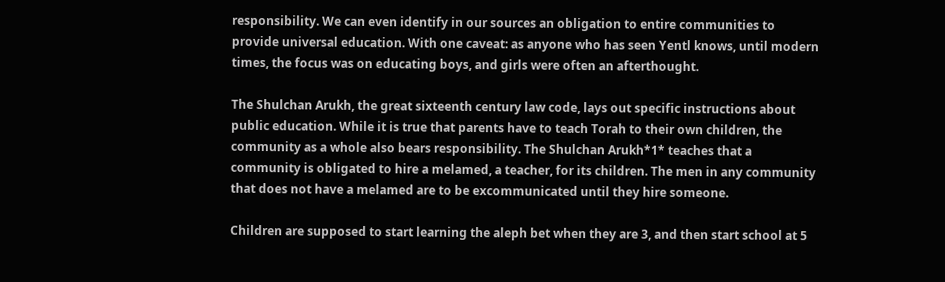responsibility. We can even identify in our sources an obligation to entire communities to provide universal education. With one caveat: as anyone who has seen Yentl knows, until modern times, the focus was on educating boys, and girls were often an afterthought.

The Shulchan Arukh, the great sixteenth century law code, lays out specific instructions about public education. While it is true that parents have to teach Torah to their own children, the community as a whole also bears responsibility. The Shulchan Arukh*1* teaches that a community is obligated to hire a melamed, a teacher, for its children. The men in any community that does not have a melamed are to be excommunicated until they hire someone.

Children are supposed to start learning the aleph bet when they are 3, and then start school at 5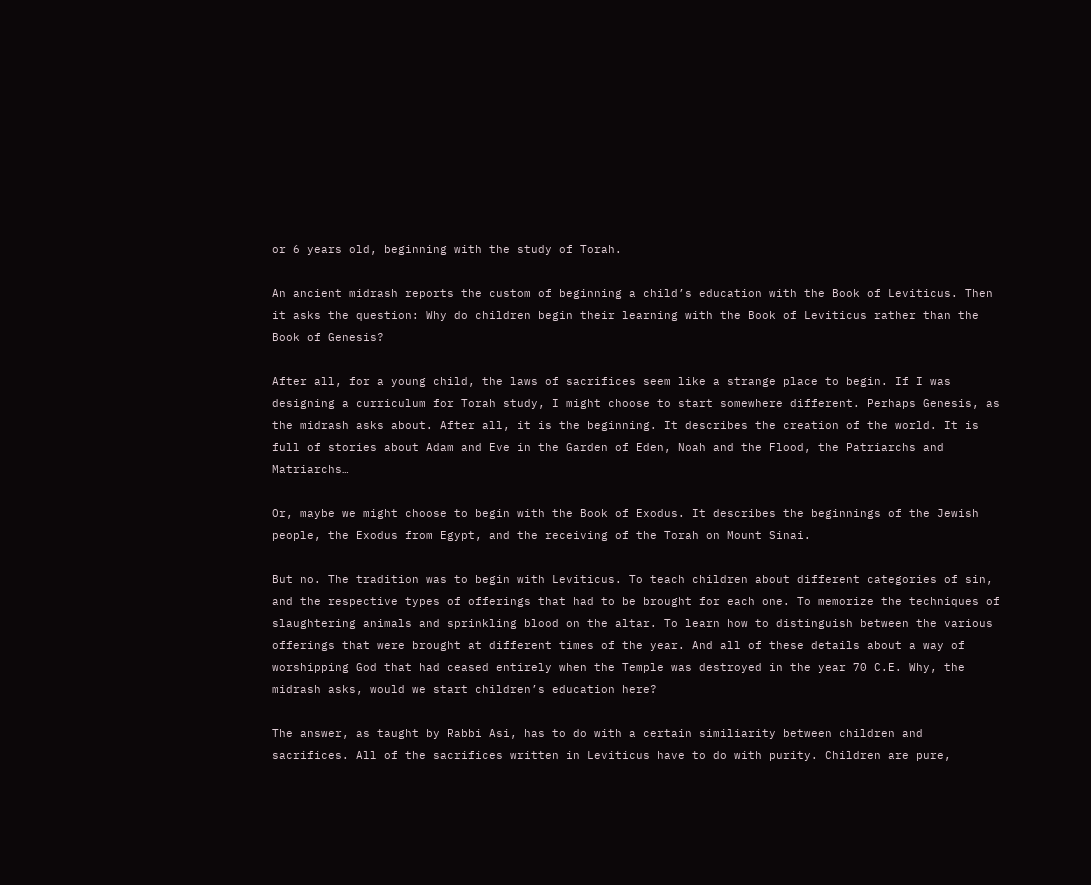or 6 years old, beginning with the study of Torah.

An ancient midrash reports the custom of beginning a child’s education with the Book of Leviticus. Then it asks the question: Why do children begin their learning with the Book of Leviticus rather than the Book of Genesis?

After all, for a young child, the laws of sacrifices seem like a strange place to begin. If I was designing a curriculum for Torah study, I might choose to start somewhere different. Perhaps Genesis, as the midrash asks about. After all, it is the beginning. It describes the creation of the world. It is full of stories about Adam and Eve in the Garden of Eden, Noah and the Flood, the Patriarchs and Matriarchs…

Or, maybe we might choose to begin with the Book of Exodus. It describes the beginnings of the Jewish people, the Exodus from Egypt, and the receiving of the Torah on Mount Sinai.

But no. The tradition was to begin with Leviticus. To teach children about different categories of sin, and the respective types of offerings that had to be brought for each one. To memorize the techniques of slaughtering animals and sprinkling blood on the altar. To learn how to distinguish between the various offerings that were brought at different times of the year. And all of these details about a way of worshipping God that had ceased entirely when the Temple was destroyed in the year 70 C.E. Why, the midrash asks, would we start children’s education here?

The answer, as taught by Rabbi Asi, has to do with a certain similiarity between children and sacrifices. All of the sacrifices written in Leviticus have to do with purity. Children are pure,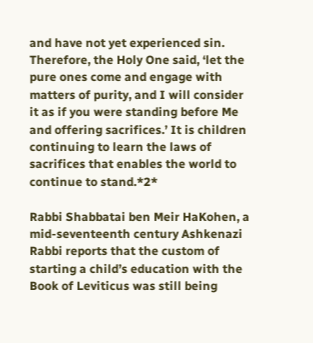and have not yet experienced sin. Therefore, the Holy One said, ‘let the pure ones come and engage with matters of purity, and I will consider it as if you were standing before Me and offering sacrifices.’ It is children continuing to learn the laws of sacrifices that enables the world to continue to stand.*2*

Rabbi Shabbatai ben Meir HaKohen, a mid-seventeenth century Ashkenazi Rabbi reports that the custom of starting a child’s education with the Book of Leviticus was still being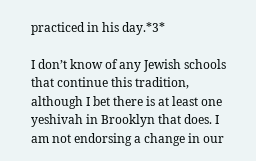practiced in his day.*3*

I don’t know of any Jewish schools that continue this tradition, although I bet there is at least one yeshivah in Brooklyn that does. I am not endorsing a change in our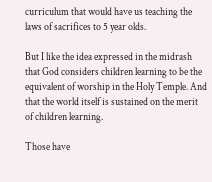curriculum that would have us teaching the laws of sacrifices to 5 year olds.

But I like the idea expressed in the midrash that God considers children learning to be the equivalent of worship in the Holy Temple. And that the world itself is sustained on the merit of children learning.

Those have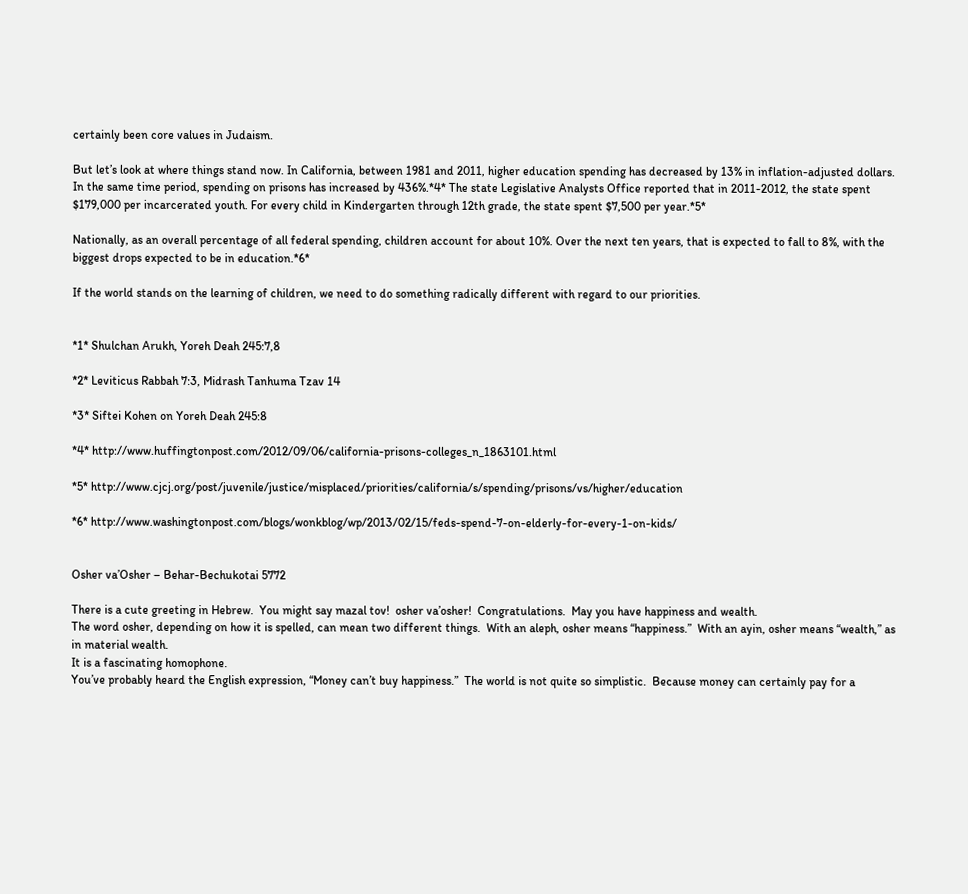certainly been core values in Judaism.

But let’s look at where things stand now. In California, between 1981 and 2011, higher education spending has decreased by 13% in inflation-adjusted dollars. In the same time period, spending on prisons has increased by 436%.*4* The state Legislative Analysts Office reported that in 2011-2012, the state spent $179,000 per incarcerated youth. For every child in Kindergarten through 12th grade, the state spent $7,500 per year.*5*

Nationally, as an overall percentage of all federal spending, children account for about 10%. Over the next ten years, that is expected to fall to 8%, with the biggest drops expected to be in education.*6*

If the world stands on the learning of children, we need to do something radically different with regard to our priorities.


*1* Shulchan Arukh, Yoreh Deah 245:7,8

*2* Leviticus Rabbah 7:3, Midrash Tanhuma Tzav 14

*3* Siftei Kohen on Yoreh Deah 245:8

*4* http://www.huffingtonpost.com/2012/09/06/california-prisons-colleges_n_1863101.html

*5* http://www.cjcj.org/post/juvenile/justice/misplaced/priorities/california/s/spending/prisons/vs/higher/education

*6* http://www.washingtonpost.com/blogs/wonkblog/wp/2013/02/15/feds-spend-7-on-elderly-for-every-1-on-kids/


Osher va’Osher – Behar-Bechukotai 5772

There is a cute greeting in Hebrew.  You might say mazal tov!  osher va’osher!  Congratulations.  May you have happiness and wealth.
The word osher, depending on how it is spelled, can mean two different things.  With an aleph, osher means “happiness.”  With an ayin, osher means “wealth,” as in material wealth.
It is a fascinating homophone.
You’ve probably heard the English expression, “Money can’t buy happiness.”  The world is not quite so simplistic.  Because money can certainly pay for a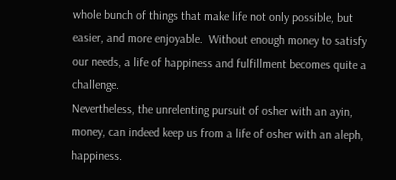whole bunch of things that make life not only possible, but easier, and more enjoyable.  Without enough money to satisfy our needs, a life of happiness and fulfillment becomes quite a challenge.
Nevertheless, the unrelenting pursuit of osher with an ayin, money, can indeed keep us from a life of osher with an aleph, happiness.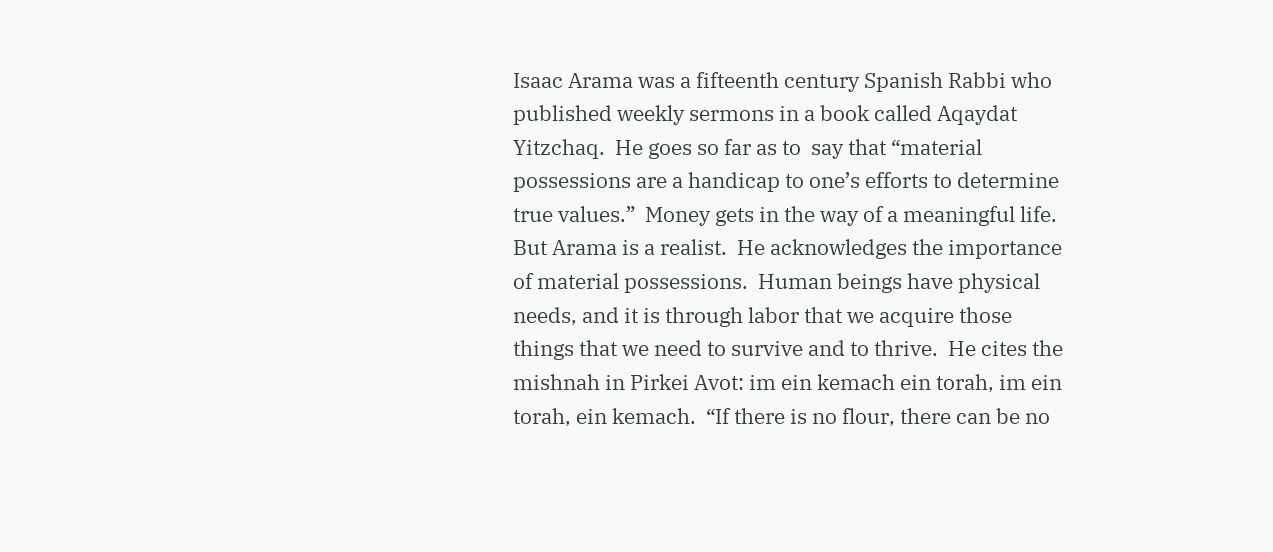Isaac Arama was a fifteenth century Spanish Rabbi who published weekly sermons in a book called Aqaydat Yitzchaq.  He goes so far as to  say that “material possessions are a handicap to one’s efforts to determine true values.”  Money gets in the way of a meaningful life.
But Arama is a realist.  He acknowledges the importance of material possessions.  Human beings have physical needs, and it is through labor that we acquire those things that we need to survive and to thrive.  He cites the mishnah in Pirkei Avot: im ein kemach ein torah, im ein torah, ein kemach.  “If there is no flour, there can be no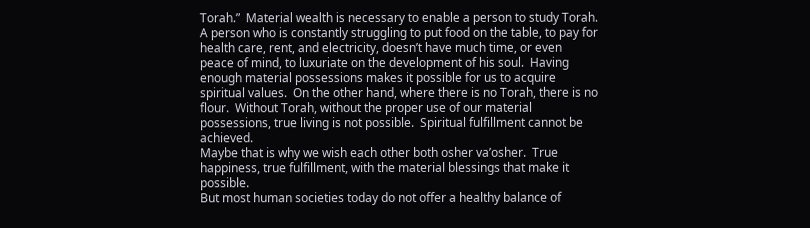Torah.”  Material wealth is necessary to enable a person to study Torah.  A person who is constantly struggling to put food on the table, to pay for health care, rent, and electricity, doesn’t have much time, or even peace of mind, to luxuriate on the development of his soul.  Having enough material possessions makes it possible for us to acquire spiritual values.  On the other hand, where there is no Torah, there is no flour.  Without Torah, without the proper use of our material possessions, true living is not possible.  Spiritual fulfillment cannot be achieved.
Maybe that is why we wish each other both osher va’osher.  True happiness, true fulfillment, with the material blessings that make it possible.
But most human societies today do not offer a healthy balance of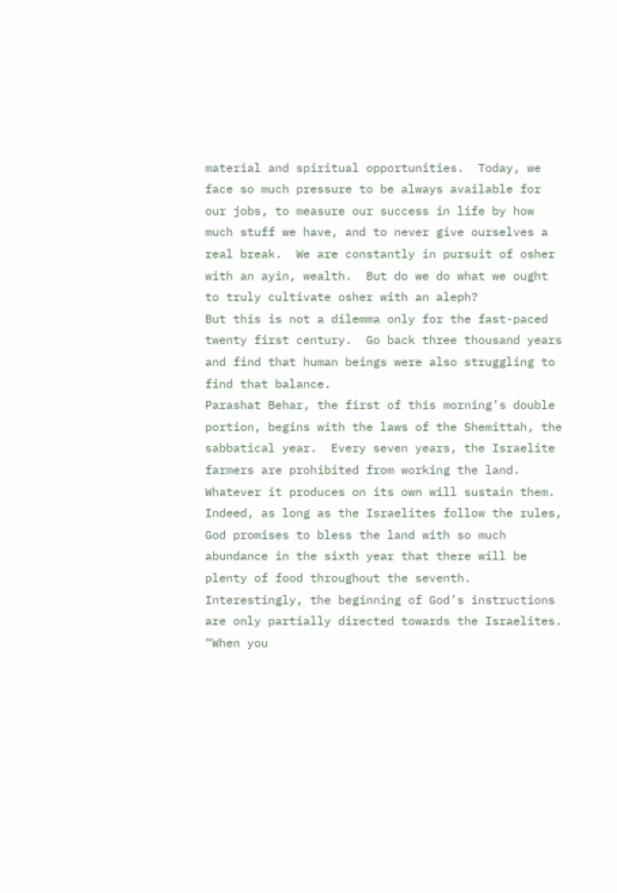material and spiritual opportunities.  Today, we face so much pressure to be always available for our jobs, to measure our success in life by how much stuff we have, and to never give ourselves a real break.  We are constantly in pursuit of osher with an ayin, wealth.  But do we do what we ought to truly cultivate osher with an aleph?
But this is not a dilemma only for the fast-paced twenty first century.  Go back three thousand years and find that human beings were also struggling to find that balance.
Parashat Behar, the first of this morning’s double portion, begins with the laws of the Shemittah, the sabbatical year.  Every seven years, the Israelite farmers are prohibited from working the land.  Whatever it produces on its own will sustain them.  Indeed, as long as the Israelites follow the rules, God promises to bless the land with so much abundance in the sixth year that there will be plenty of food throughout the seventh.
Interestingly, the beginning of God’s instructions are only partially directed towards the Israelites.  “When you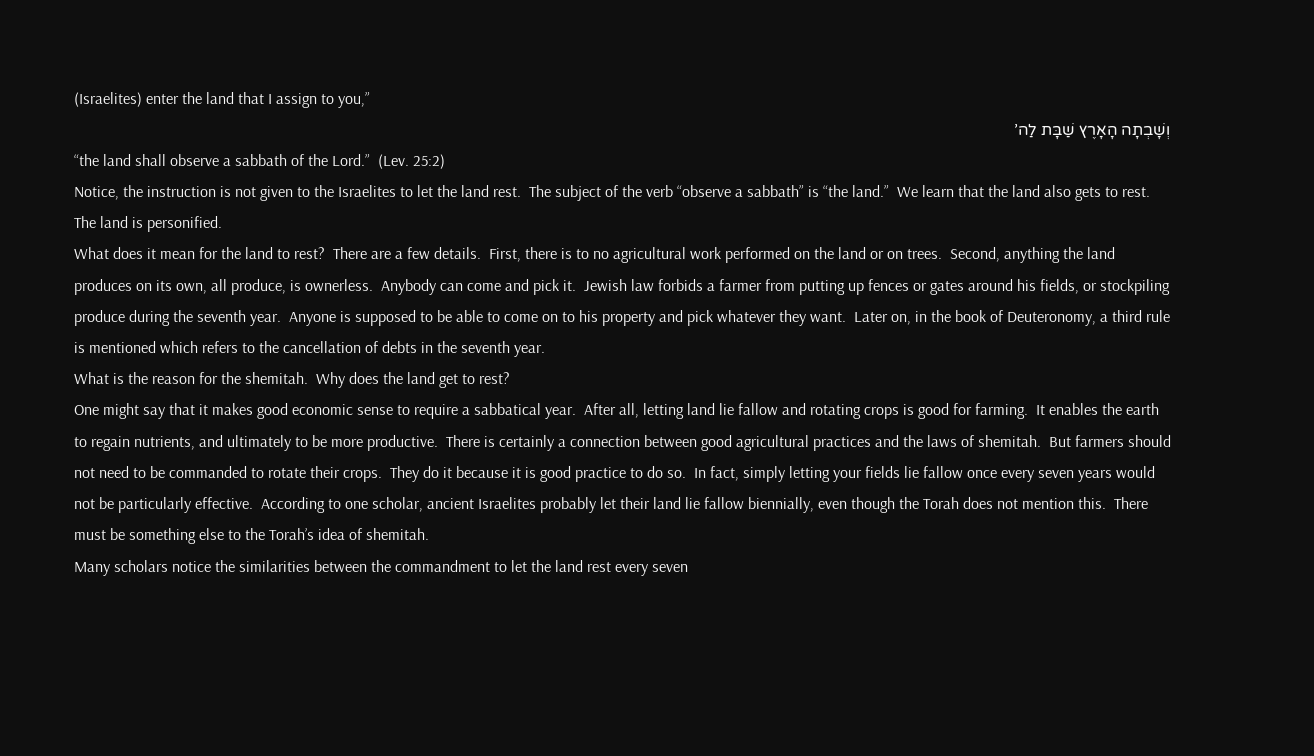(Israelites) enter the land that I assign to you,”
וְשָׁבְתָה הָאָרֶץ שַׁבָּת לַה’
“the land shall observe a sabbath of the Lord.”  (Lev. 25:2)
Notice, the instruction is not given to the Israelites to let the land rest.  The subject of the verb “observe a sabbath” is “the land.”  We learn that the land also gets to rest.  The land is personified.
What does it mean for the land to rest?  There are a few details.  First, there is to no agricultural work performed on the land or on trees.  Second, anything the land produces on its own, all produce, is ownerless.  Anybody can come and pick it.  Jewish law forbids a farmer from putting up fences or gates around his fields, or stockpiling produce during the seventh year.  Anyone is supposed to be able to come on to his property and pick whatever they want.  Later on, in the book of Deuteronomy, a third rule is mentioned which refers to the cancellation of debts in the seventh year.
What is the reason for the shemitah.  Why does the land get to rest?
One might say that it makes good economic sense to require a sabbatical year.  After all, letting land lie fallow and rotating crops is good for farming.  It enables the earth to regain nutrients, and ultimately to be more productive.  There is certainly a connection between good agricultural practices and the laws of shemitah.  But farmers should not need to be commanded to rotate their crops.  They do it because it is good practice to do so.  In fact, simply letting your fields lie fallow once every seven years would not be particularly effective.  According to one scholar, ancient Israelites probably let their land lie fallow biennially, even though the Torah does not mention this.  There must be something else to the Torah’s idea of shemitah.
Many scholars notice the similarities between the commandment to let the land rest every seven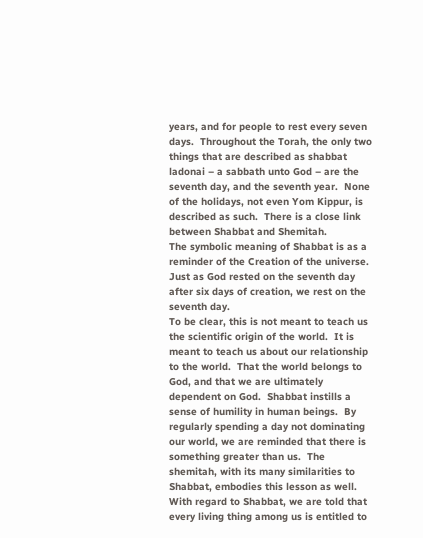years, and for people to rest every seven days.  Throughout the Torah, the only two things that are described as shabbat ladonai – a sabbath unto God – are the seventh day, and the seventh year.  None of the holidays, not even Yom Kippur, is described as such.  There is a close link between Shabbat and Shemitah.
The symbolic meaning of Shabbat is as a reminder of the Creation of the universe.  Just as God rested on the seventh day after six days of creation, we rest on the seventh day.
To be clear, this is not meant to teach us the scientific origin of the world.  It is meant to teach us about our relationship to the world.  That the world belongs to God, and that we are ultimately dependent on God.  Shabbat instills a sense of humility in human beings.  By regularly spending a day not dominating our world, we are reminded that there is something greater than us.  The shemitah, with its many similarities to Shabbat, embodies this lesson as well.
With regard to Shabbat, we are told that every living thing among us is entitled to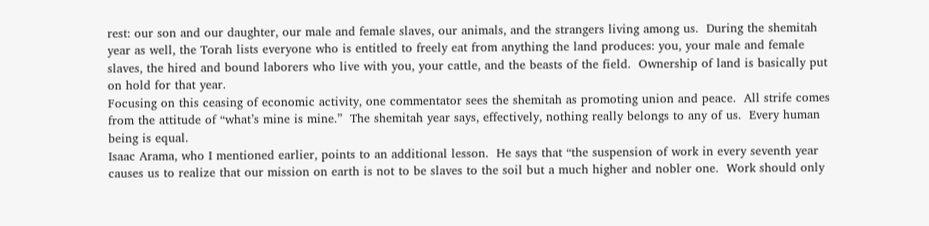rest: our son and our daughter, our male and female slaves, our animals, and the strangers living among us.  During the shemitah year as well, the Torah lists everyone who is entitled to freely eat from anything the land produces: you, your male and female slaves, the hired and bound laborers who live with you, your cattle, and the beasts of the field.  Ownership of land is basically put on hold for that year.
Focusing on this ceasing of economic activity, one commentator sees the shemitah as promoting union and peace.  All strife comes from the attitude of “what’s mine is mine.”  The shemitah year says, effectively, nothing really belongs to any of us.  Every human being is equal.
Isaac Arama, who I mentioned earlier, points to an additional lesson.  He says that “the suspension of work in every seventh year causes us to realize that our mission on earth is not to be slaves to the soil but a much higher and nobler one.  Work should only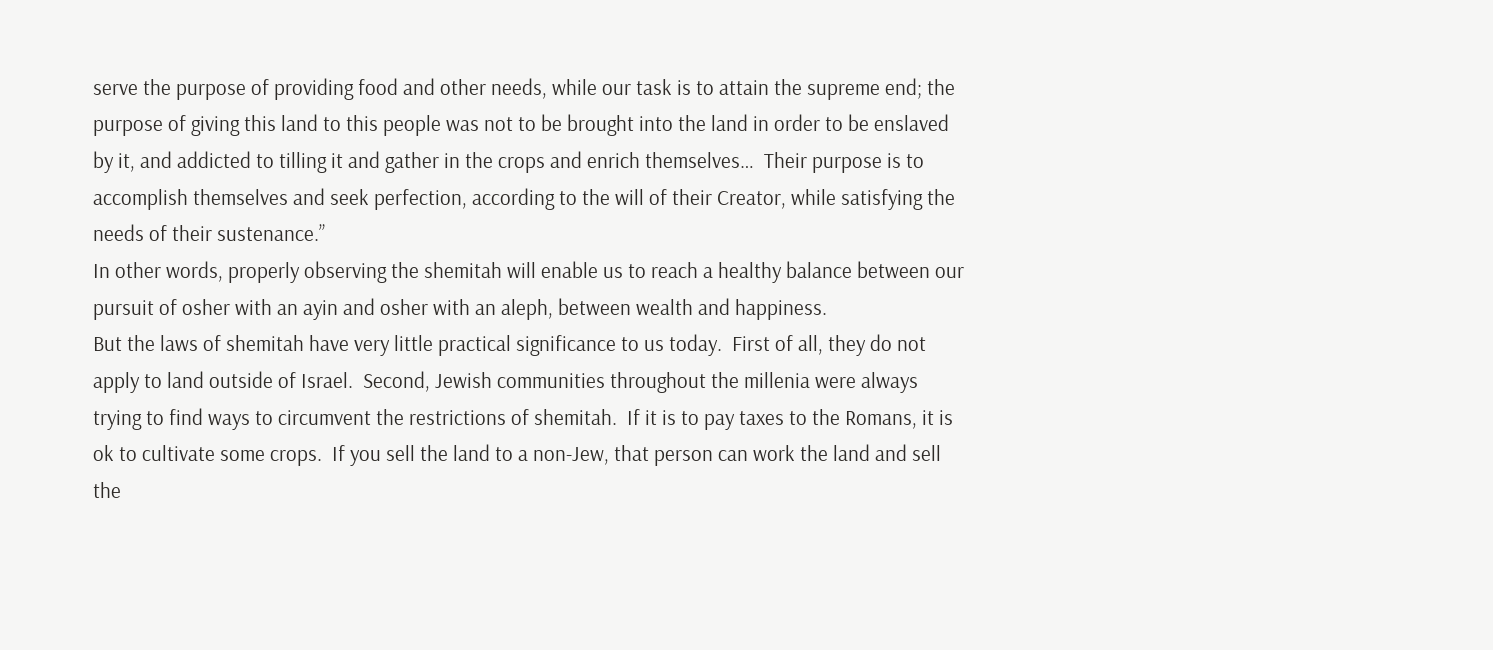serve the purpose of providing food and other needs, while our task is to attain the supreme end; the purpose of giving this land to this people was not to be brought into the land in order to be enslaved by it, and addicted to tilling it and gather in the crops and enrich themselves…  Their purpose is to accomplish themselves and seek perfection, according to the will of their Creator, while satisfying the needs of their sustenance.”
In other words, properly observing the shemitah will enable us to reach a healthy balance between our pursuit of osher with an ayin and osher with an aleph, between wealth and happiness.
But the laws of shemitah have very little practical significance to us today.  First of all, they do not apply to land outside of Israel.  Second, Jewish communities throughout the millenia were always trying to find ways to circumvent the restrictions of shemitah.  If it is to pay taxes to the Romans, it is ok to cultivate some crops.  If you sell the land to a non-Jew, that person can work the land and sell the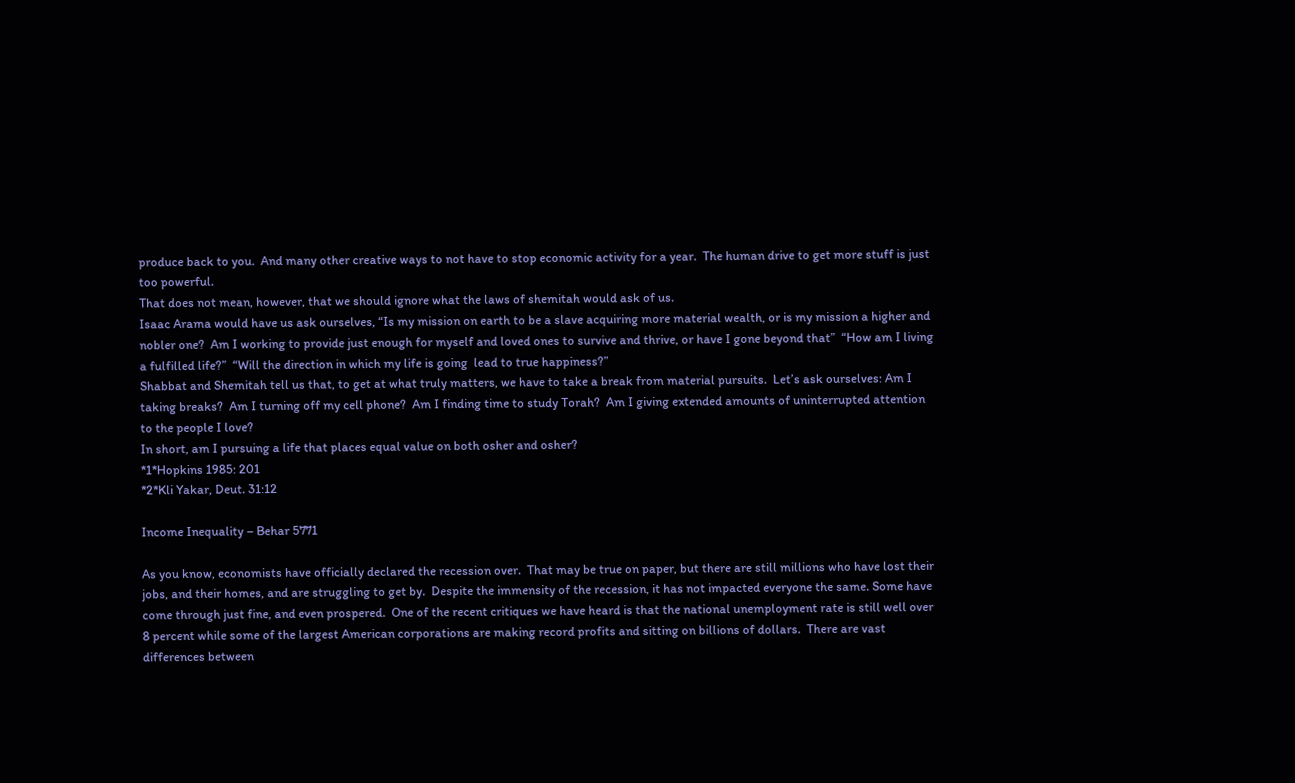produce back to you.  And many other creative ways to not have to stop economic activity for a year.  The human drive to get more stuff is just too powerful.
That does not mean, however, that we should ignore what the laws of shemitah would ask of us.
Isaac Arama would have us ask ourselves, “Is my mission on earth to be a slave acquiring more material wealth, or is my mission a higher and nobler one?  Am I working to provide just enough for myself and loved ones to survive and thrive, or have I gone beyond that”  “How am I living a fulfilled life?”  “Will the direction in which my life is going  lead to true happiness?”
Shabbat and Shemitah tell us that, to get at what truly matters, we have to take a break from material pursuits.  Let’s ask ourselves: Am I taking breaks?  Am I turning off my cell phone?  Am I finding time to study Torah?  Am I giving extended amounts of uninterrupted attention to the people I love?
In short, am I pursuing a life that places equal value on both osher and osher?
*1*Hopkins 1985: 201
*2*Kli Yakar, Deut. 31:12

Income Inequality – Behar 5771

As you know, economists have officially declared the recession over.  That may be true on paper, but there are still millions who have lost their jobs, and their homes, and are struggling to get by.  Despite the immensity of the recession, it has not impacted everyone the same. Some have come through just fine, and even prospered.  One of the recent critiques we have heard is that the national unemployment rate is still well over 8 percent while some of the largest American corporations are making record profits and sitting on billions of dollars.  There are vast differences between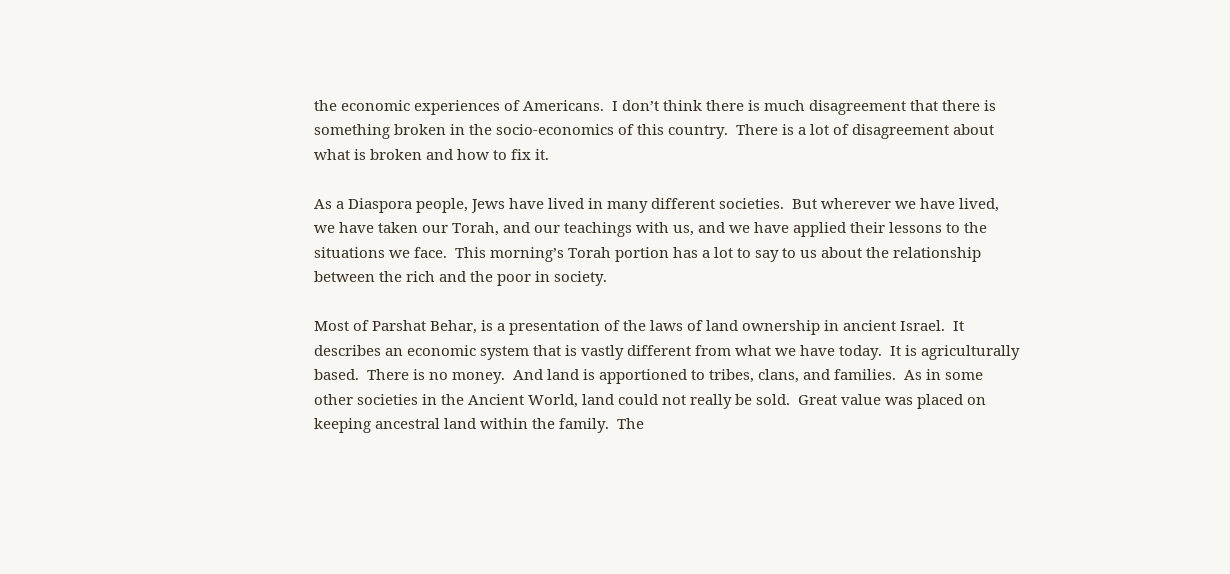the economic experiences of Americans.  I don’t think there is much disagreement that there is something broken in the socio-economics of this country.  There is a lot of disagreement about what is broken and how to fix it.

As a Diaspora people, Jews have lived in many different societies.  But wherever we have lived, we have taken our Torah, and our teachings with us, and we have applied their lessons to the situations we face.  This morning’s Torah portion has a lot to say to us about the relationship between the rich and the poor in society.

Most of Parshat Behar, is a presentation of the laws of land ownership in ancient Israel.  It describes an economic system that is vastly different from what we have today.  It is agriculturally based.  There is no money.  And land is apportioned to tribes, clans, and families.  As in some other societies in the Ancient World, land could not really be sold.  Great value was placed on keeping ancestral land within the family.  The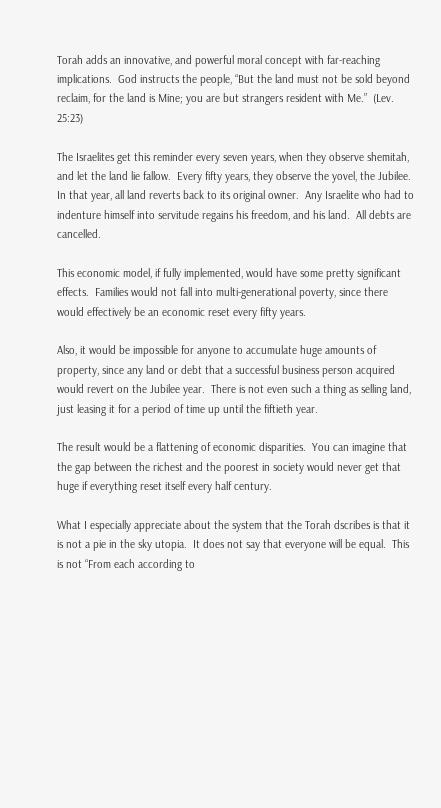Torah adds an innovative, and powerful moral concept with far-reaching implications.  God instructs the people, “But the land must not be sold beyond reclaim, for the land is Mine; you are but strangers resident with Me.”  (Lev. 25:23)

The Israelites get this reminder every seven years, when they observe shemitah, and let the land lie fallow.  Every fifty years, they observe the yovel, the Jubilee.  In that year, all land reverts back to its original owner.  Any Israelite who had to indenture himself into servitude regains his freedom, and his land.  All debts are cancelled.

This economic model, if fully implemented, would have some pretty significant effects.  Families would not fall into multi-generational poverty, since there would effectively be an economic reset every fifty years.

Also, it would be impossible for anyone to accumulate huge amounts of property, since any land or debt that a successful business person acquired would revert on the Jubilee year.  There is not even such a thing as selling land, just leasing it for a period of time up until the fiftieth year.

The result would be a flattening of economic disparities.  You can imagine that the gap between the richest and the poorest in society would never get that huge if everything reset itself every half century.

What I especially appreciate about the system that the Torah dscribes is that it is not a pie in the sky utopia.  It does not say that everyone will be equal.  This is not “From each according to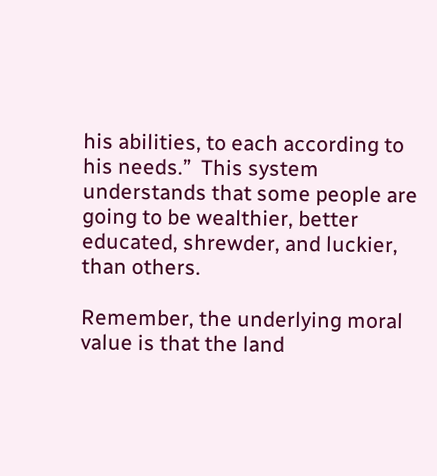his abilities, to each according to his needs.”  This system understands that some people are going to be wealthier, better educated, shrewder, and luckier, than others.

Remember, the underlying moral value is that the land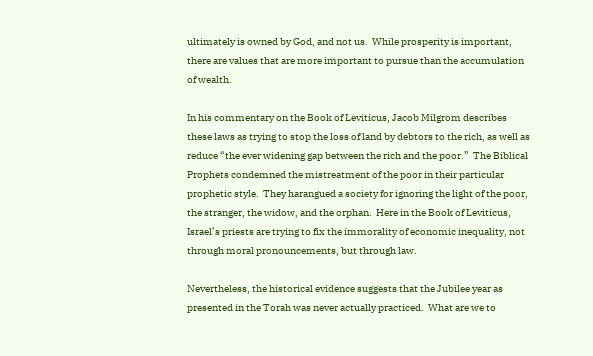ultimately is owned by God, and not us.  While prosperity is important, there are values that are more important to pursue than the accumulation of wealth.

In his commentary on the Book of Leviticus, Jacob Milgrom describes these laws as trying to stop the loss of land by debtors to the rich, as well as reduce “the ever widening gap between the rich and the poor.”  The Biblical Prophets condemned the mistreatment of the poor in their particular prophetic style.  They harangued a society for ignoring the light of the poor, the stranger, the widow, and the orphan.  Here in the Book of Leviticus, Israel’s priests are trying to fix the immorality of economic inequality, not through moral pronouncements, but through law.

Nevertheless, the historical evidence suggests that the Jubilee year as presented in the Torah was never actually practiced.  What are we to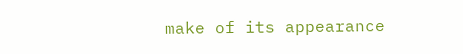make of its appearance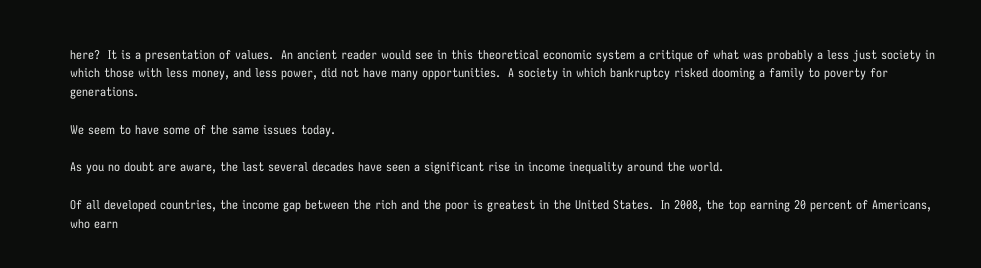here?  It is a presentation of values.  An ancient reader would see in this theoretical economic system a critique of what was probably a less just society in which those with less money, and less power, did not have many opportunities.  A society in which bankruptcy risked dooming a family to poverty for generations.

We seem to have some of the same issues today.

As you no doubt are aware, the last several decades have seen a significant rise in income inequality around the world.

Of all developed countries, the income gap between the rich and the poor is greatest in the United States.  In 2008, the top earning 20 percent of Americans, who earn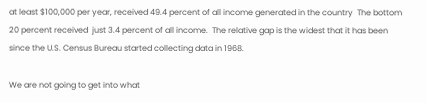at least $100,000 per year, received 49.4 percent of all income generated in the country  The bottom 20 percent received  just 3.4 percent of all income.  The relative gap is the widest that it has been since the U.S. Census Bureau started collecting data in 1968.

We are not going to get into what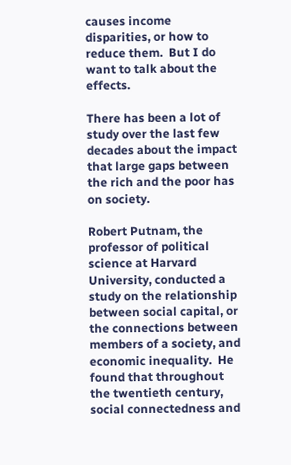causes income disparities, or how to reduce them.  But I do want to talk about the effects.

There has been a lot of study over the last few decades about the impact that large gaps between the rich and the poor has on society.

Robert Putnam, the professor of political science at Harvard University, conducted a study on the relationship between social capital, or the connections between members of a society, and economic inequality.  He found that throughout the twentieth century, social connectedness and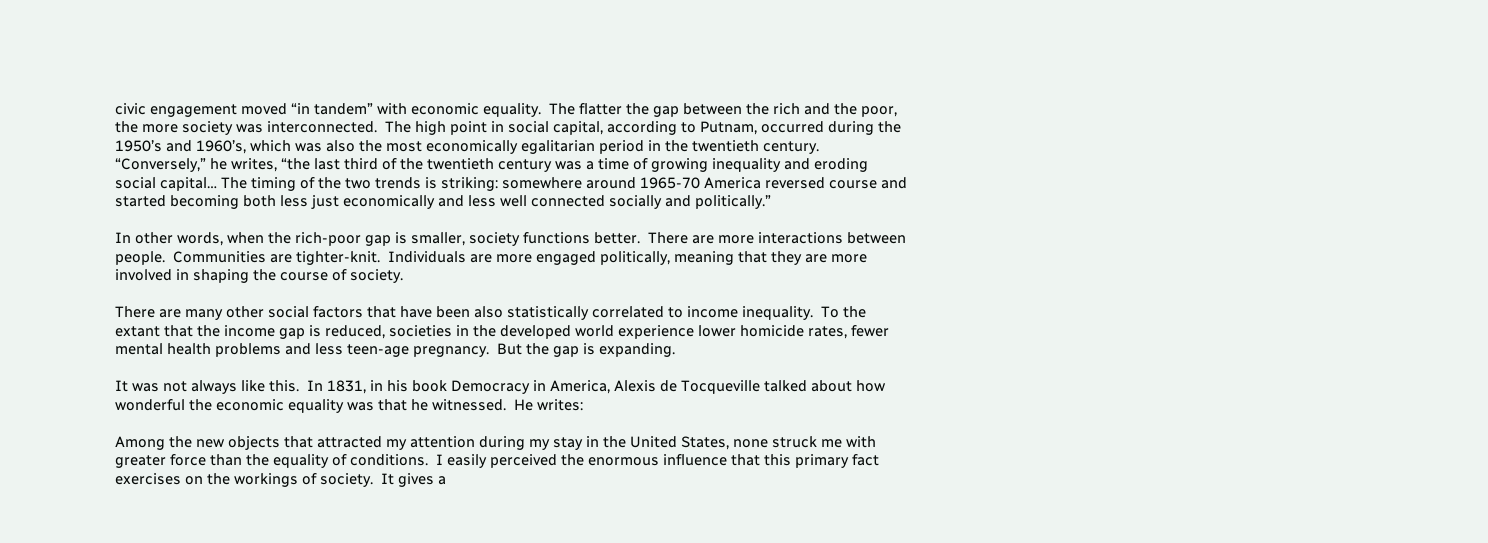civic engagement moved “in tandem” with economic equality.  The flatter the gap between the rich and the poor, the more society was interconnected.  The high point in social capital, according to Putnam, occurred during the 1950’s and 1960’s, which was also the most economically egalitarian period in the twentieth century.  “Conversely,” he writes, “the last third of the twentieth century was a time of growing inequality and eroding social capital… The timing of the two trends is striking: somewhere around 1965-70 America reversed course and started becoming both less just economically and less well connected socially and politically.”

In other words, when the rich-poor gap is smaller, society functions better.  There are more interactions between people.  Communities are tighter-knit.  Individuals are more engaged politically, meaning that they are more involved in shaping the course of society.

There are many other social factors that have been also statistically correlated to income inequality.  To the extant that the income gap is reduced, societies in the developed world experience lower homicide rates, fewer mental health problems and less teen-age pregnancy.  But the gap is expanding.

It was not always like this.  In 1831, in his book Democracy in America, Alexis de Tocqueville talked about how wonderful the economic equality was that he witnessed.  He writes:

Among the new objects that attracted my attention during my stay in the United States, none struck me with greater force than the equality of conditions.  I easily perceived the enormous influence that this primary fact exercises on the workings of society.  It gives a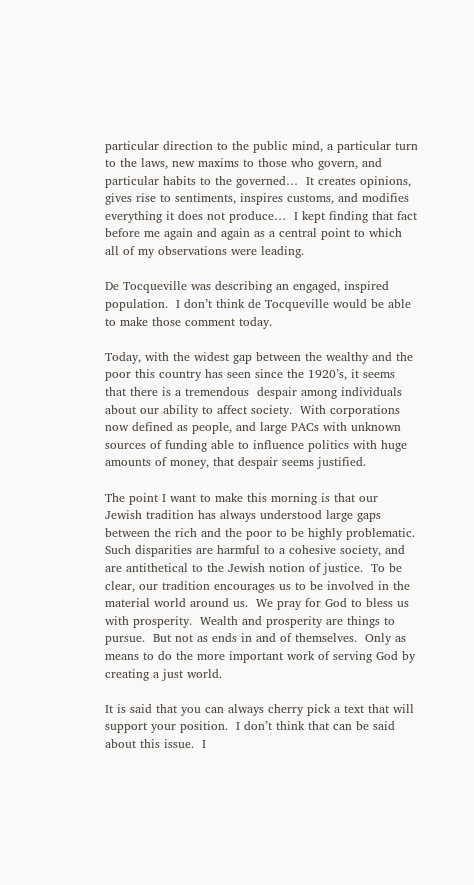particular direction to the public mind, a particular turn to the laws, new maxims to those who govern, and particular habits to the governed…  It creates opinions, gives rise to sentiments, inspires customs, and modifies everything it does not produce…  I kept finding that fact before me again and again as a central point to which all of my observations were leading.

De Tocqueville was describing an engaged, inspired population.  I don’t think de Tocqueville would be able to make those comment today.

Today, with the widest gap between the wealthy and the poor this country has seen since the 1920’s, it seems that there is a tremendous  despair among individuals about our ability to affect society.  With corporations now defined as people, and large PACs with unknown sources of funding able to influence politics with huge amounts of money, that despair seems justified.

The point I want to make this morning is that our Jewish tradition has always understood large gaps between the rich and the poor to be highly problematic.  Such disparities are harmful to a cohesive society, and are antithetical to the Jewish notion of justice.  To be clear, our tradition encourages us to be involved in the material world around us.  We pray for God to bless us with prosperity.  Wealth and prosperity are things to pursue.  But not as ends in and of themselves.  Only as means to do the more important work of serving God by creating a just world.

It is said that you can always cherry pick a text that will support your position.  I don’t think that can be said about this issue.  I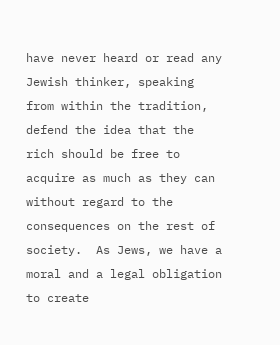have never heard or read any Jewish thinker, speaking from within the tradition, defend the idea that the rich should be free to acquire as much as they can without regard to the consequences on the rest of society.  As Jews, we have a moral and a legal obligation to create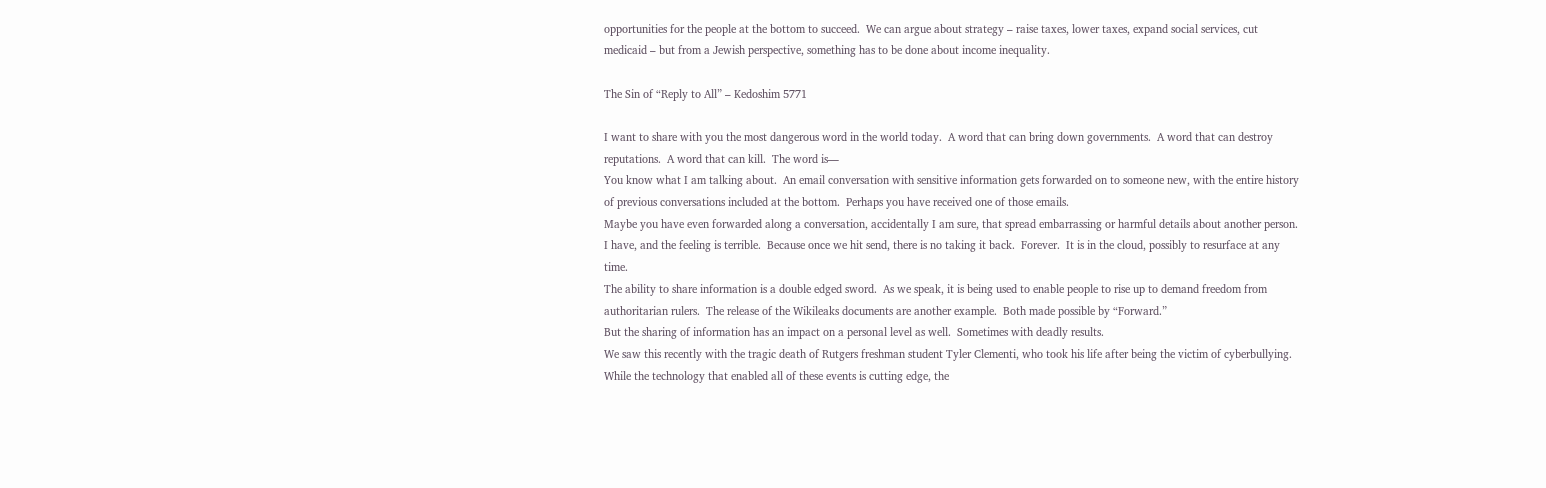opportunities for the people at the bottom to succeed.  We can argue about strategy – raise taxes, lower taxes, expand social services, cut medicaid – but from a Jewish perspective, something has to be done about income inequality.

The Sin of “Reply to All” – Kedoshim 5771

I want to share with you the most dangerous word in the world today.  A word that can bring down governments.  A word that can destroy reputations.  A word that can kill.  The word is―
You know what I am talking about.  An email conversation with sensitive information gets forwarded on to someone new, with the entire history of previous conversations included at the bottom.  Perhaps you have received one of those emails.
Maybe you have even forwarded along a conversation, accidentally I am sure, that spread embarrassing or harmful details about another person.
I have, and the feeling is terrible.  Because once we hit send, there is no taking it back.  Forever.  It is in the cloud, possibly to resurface at any time.
The ability to share information is a double edged sword.  As we speak, it is being used to enable people to rise up to demand freedom from authoritarian rulers.  The release of the Wikileaks documents are another example.  Both made possible by “Forward.”
But the sharing of information has an impact on a personal level as well.  Sometimes with deadly results.
We saw this recently with the tragic death of Rutgers freshman student Tyler Clementi, who took his life after being the victim of cyberbullying.
While the technology that enabled all of these events is cutting edge, the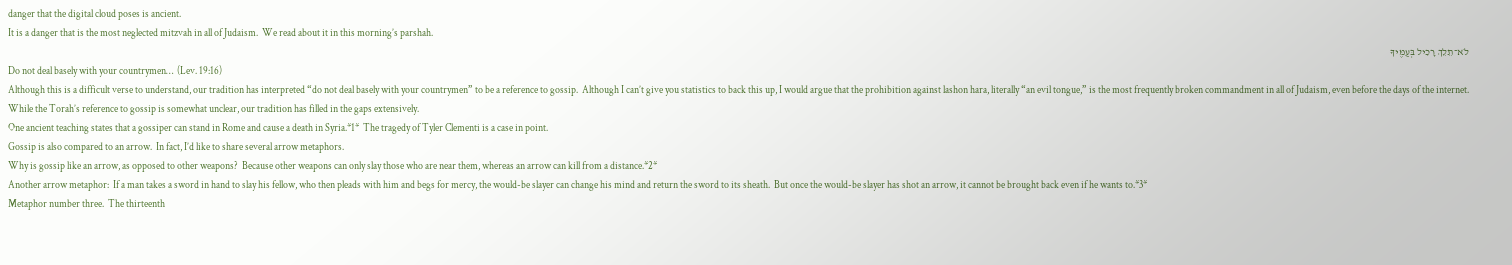danger that the digital cloud poses is ancient.
It is a danger that is the most neglected mitzvah in all of Judaism.  We read about it in this morning’s parshah.
לֹא־תֵלֵךְ רָכִיל בְּעַמֶּיךָ
Do not deal basely with your countrymen…  (Lev. 19:16)
Although this is a difficult verse to understand, our tradition has interpreted “do not deal basely with your countrymen” to be a reference to gossip.  Although I can’t give you statistics to back this up, I would argue that the prohibition against lashon hara, literally “an evil tongue,” is the most frequently broken commandment in all of Judaism, even before the days of the internet.
While the Torah’s reference to gossip is somewhat unclear, our tradition has filled in the gaps extensively.
One ancient teaching states that a gossiper can stand in Rome and cause a death in Syria.*1*  The tragedy of Tyler Clementi is a case in point.
Gossip is also compared to an arrow.  In fact, I’d like to share several arrow metaphors.
Why is gossip like an arrow, as opposed to other weapons?  Because other weapons can only slay those who are near them, whereas an arrow can kill from a distance.*2*
Another arrow metaphor:  If a man takes a sword in hand to slay his fellow, who then pleads with him and begs for mercy, the would-be slayer can change his mind and return the sword to its sheath.  But once the would-be slayer has shot an arrow, it cannot be brought back even if he wants to.*3*
Metaphor number three.  The thirteenth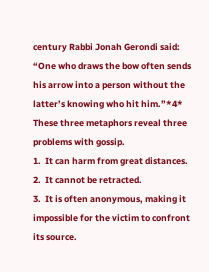century Rabbi Jonah Gerondi said:  “One who draws the bow often sends his arrow into a person without the latter’s knowing who hit him.”*4*
These three metaphors reveal three problems with gossip.
1.  It can harm from great distances.
2.  It cannot be retracted.
3.  It is often anonymous, making it impossible for the victim to confront its source.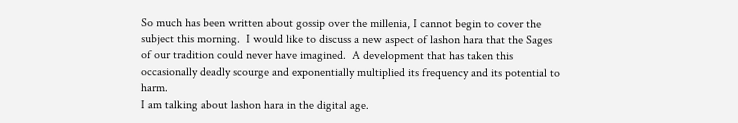So much has been written about gossip over the millenia, I cannot begin to cover the subject this morning.  I would like to discuss a new aspect of lashon hara that the Sages of our tradition could never have imagined.  A development that has taken this occasionally deadly scourge and exponentially multiplied its frequency and its potential to harm.
I am talking about lashon hara in the digital age.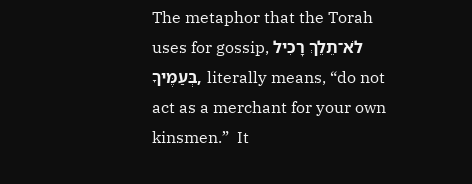The metaphor that the Torah uses for gossip, לֹא־תֵלֵךְ רָכִיל בְּעַמֶּיךָ, literally means, “do not act as a merchant for your own kinsmen.”  It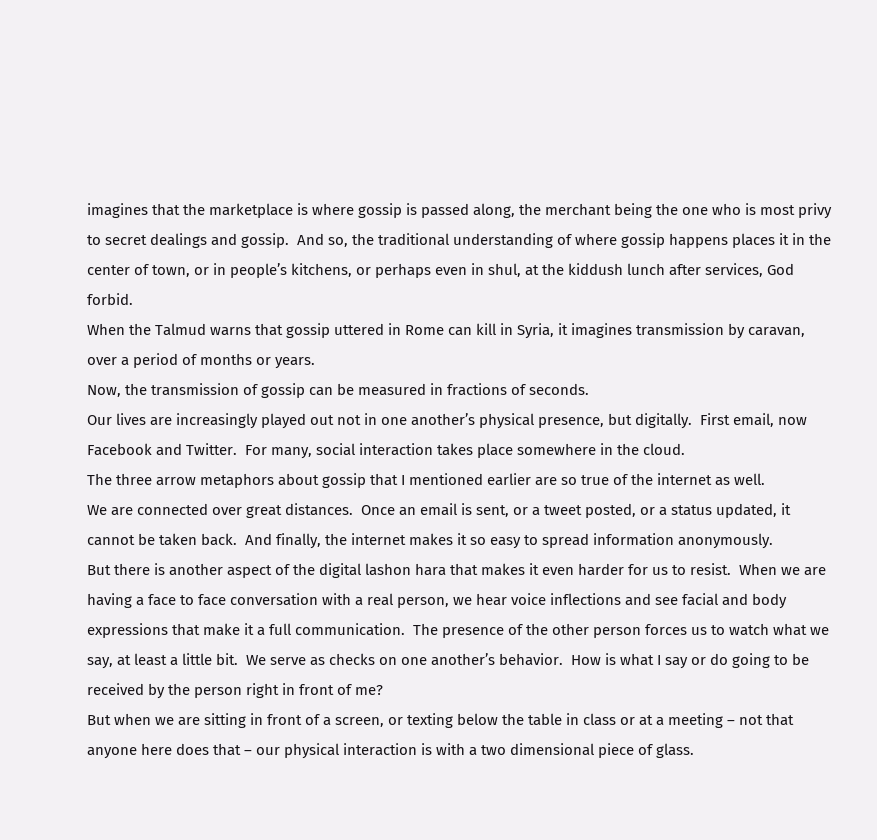imagines that the marketplace is where gossip is passed along, the merchant being the one who is most privy to secret dealings and gossip.  And so, the traditional understanding of where gossip happens places it in the center of town, or in people’s kitchens, or perhaps even in shul, at the kiddush lunch after services, God forbid.
When the Talmud warns that gossip uttered in Rome can kill in Syria, it imagines transmission by caravan, over a period of months or years.
Now, the transmission of gossip can be measured in fractions of seconds.
Our lives are increasingly played out not in one another’s physical presence, but digitally.  First email, now Facebook and Twitter.  For many, social interaction takes place somewhere in the cloud.
The three arrow metaphors about gossip that I mentioned earlier are so true of the internet as well.
We are connected over great distances.  Once an email is sent, or a tweet posted, or a status updated, it cannot be taken back.  And finally, the internet makes it so easy to spread information anonymously.
But there is another aspect of the digital lashon hara that makes it even harder for us to resist.  When we are having a face to face conversation with a real person, we hear voice inflections and see facial and body expressions that make it a full communication.  The presence of the other person forces us to watch what we say, at least a little bit.  We serve as checks on one another’s behavior.  How is what I say or do going to be received by the person right in front of me?
But when we are sitting in front of a screen, or texting below the table in class or at a meeting – not that anyone here does that – our physical interaction is with a two dimensional piece of glass.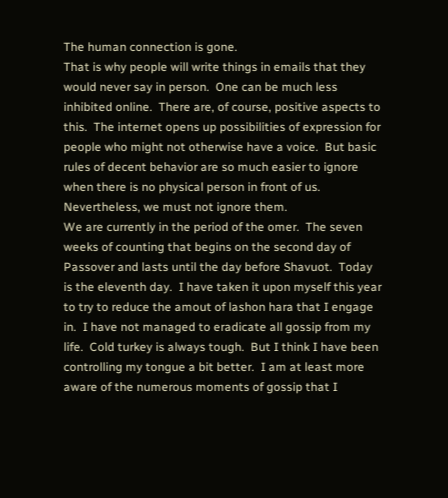The human connection is gone.
That is why people will write things in emails that they would never say in person.  One can be much less inhibited online.  There are, of course, positive aspects to this.  The internet opens up possibilities of expression for people who might not otherwise have a voice.  But basic rules of decent behavior are so much easier to ignore when there is no physical person in front of us.  Nevertheless, we must not ignore them.
We are currently in the period of the omer.  The seven weeks of counting that begins on the second day of Passover and lasts until the day before Shavuot.  Today is the eleventh day.  I have taken it upon myself this year to try to reduce the amout of lashon hara that I engage in.  I have not managed to eradicate all gossip from my life.  Cold turkey is always tough.  But I think I have been controlling my tongue a bit better.  I am at least more aware of the numerous moments of gossip that I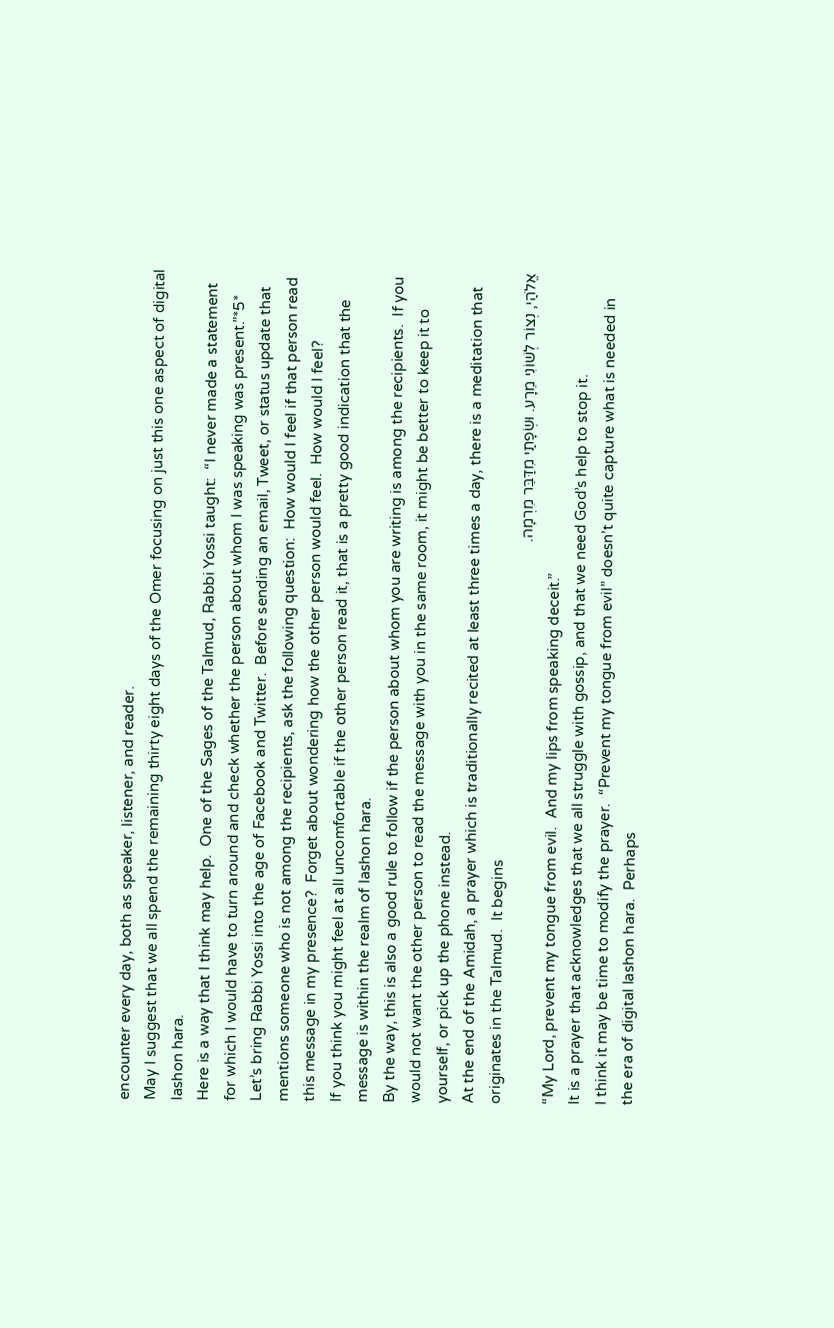encounter every day, both as speaker, listener, and reader.
May I suggest that we all spend the remaining thirty eight days of the Omer focusing on just this one aspect of digital lashon hara.
Here is a way that I think may help.  One of the Sages of the Talmud, Rabbi Yossi taught:  “I never made a statement for which I would have to turn around and check whether the person about whom I was speaking was present.”*5*
Let’s bring Rabbi Yossi into the age of Facebook and Twitter.  Before sending an email, Tweet, or status update that mentions someone who is not among the recipients, ask the following question:  How would I feel if that person read this message in my presence?  Forget about wondering how the other person would feel.  How would I feel?
If you think you might feel at all uncomfortable if the other person read it, that is a pretty good indication that the message is within the realm of lashon hara.
By the way, this is also a good rule to follow if the person about whom you are writing is among the recipients.  If you would not want the other person to read the message with you in the same room, it might be better to keep it to yourself, or pick up the phone instead.
At the end of the Amidah, a prayer which is traditionally recited at least three times a day, there is a meditation that originates in the Talmud.  It begins
אֱלֹהַי, נְצוֹר לְשׁוֹנִי מֵרָע. וּשְׂפָתַי מִדַּבֵּר מִרְמָה.
“My Lord, prevent my tongue from evil.  And my lips from speaking deceit.”
It is a prayer that acknowledges that we all struggle with gossip, and that we need God’s help to stop it.
I think it may be time to modify the prayer.  “Prevent my tongue from evil” doesn’t quite capture what is needed in the era of digital lashon hara.  Perhaps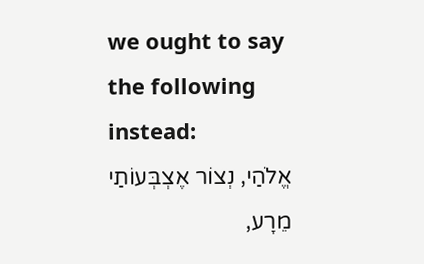we ought to say the following instead:
אֱלֹהַי, נְצוֹר אֶצְבְּעוֹתַי מֵרָע,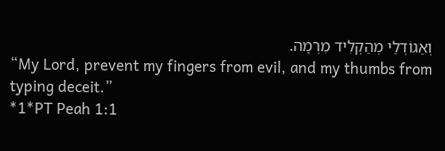וְאַגוֹדְלַי מְהַקְלִיד מִרְמָה.
“My Lord, prevent my fingers from evil, and my thumbs from typing deceit.”
*1*PT Peah 1:1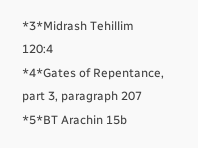*3*Midrash Tehillim 120:4
*4*Gates of Repentance, part 3, paragraph 207
*5*BT Arachin 15b